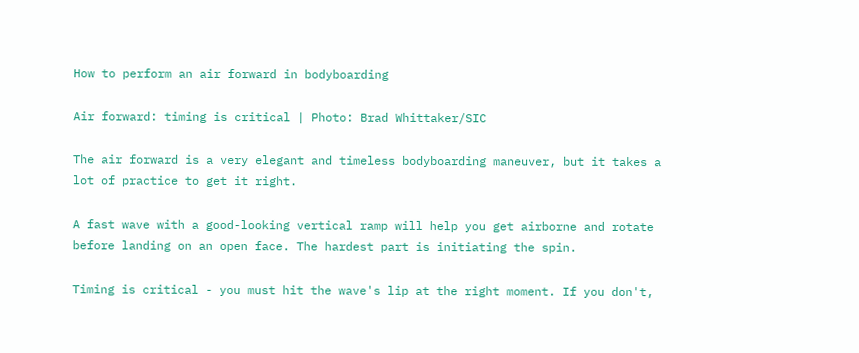How to perform an air forward in bodyboarding

Air forward: timing is critical | Photo: Brad Whittaker/SIC

The air forward is a very elegant and timeless bodyboarding maneuver, but it takes a lot of practice to get it right.

A fast wave with a good-looking vertical ramp will help you get airborne and rotate before landing on an open face. The hardest part is initiating the spin.

Timing is critical - you must hit the wave's lip at the right moment. If you don't,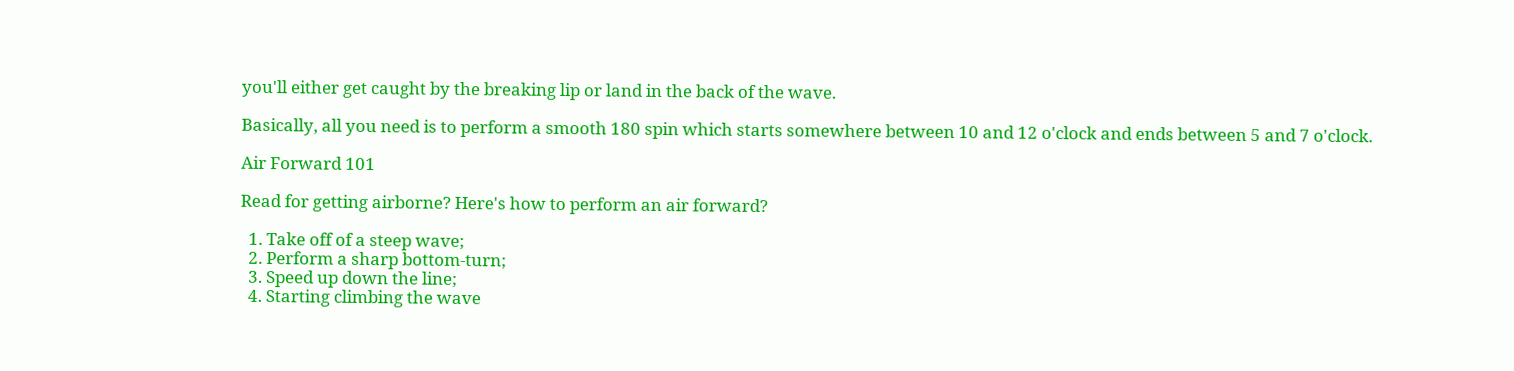you'll either get caught by the breaking lip or land in the back of the wave.

Basically, all you need is to perform a smooth 180 spin which starts somewhere between 10 and 12 o'clock and ends between 5 and 7 o'clock.

Air Forward 101

Read for getting airborne? Here's how to perform an air forward?

  1. Take off of a steep wave;
  2. Perform a sharp bottom-turn;
  3. Speed up down the line;
  4. Starting climbing the wave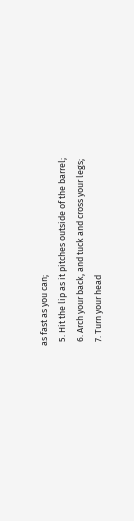as fast as you can;
  5. Hit the lip as it pitches outside of the barrel;
  6. Arch your back, and tuck and cross your legs;
  7. Turn your head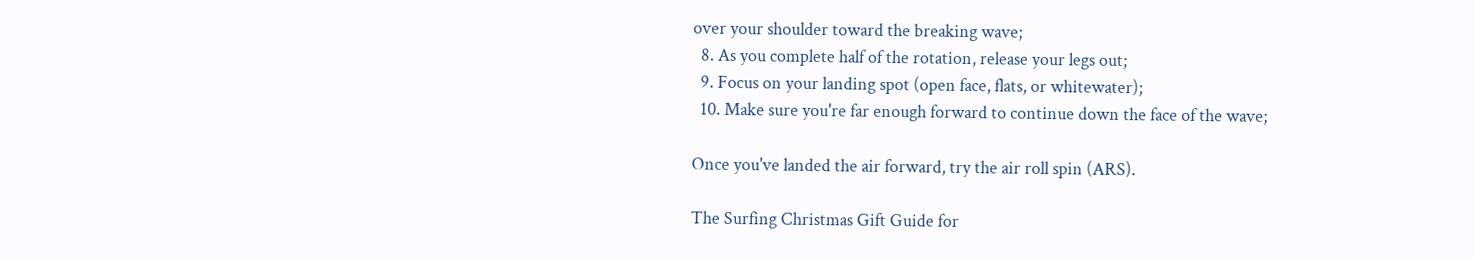over your shoulder toward the breaking wave;
  8. As you complete half of the rotation, release your legs out;
  9. Focus on your landing spot (open face, flats, or whitewater);
  10. Make sure you're far enough forward to continue down the face of the wave;

Once you've landed the air forward, try the air roll spin (ARS).

The Surfing Christmas Gift Guide for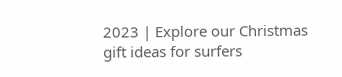2023 | Explore our Christmas gift ideas for surfers